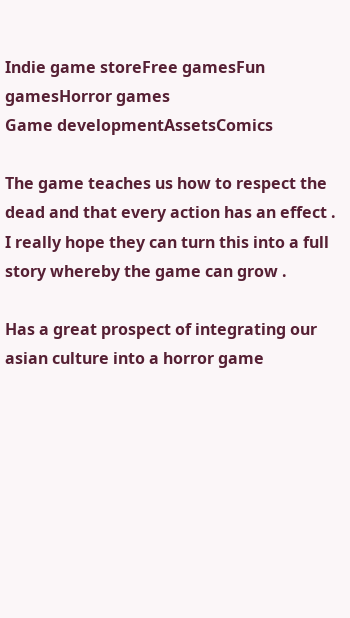Indie game storeFree gamesFun gamesHorror games
Game developmentAssetsComics

The game teaches us how to respect the dead and that every action has an effect .
I really hope they can turn this into a full story whereby the game can grow .

Has a great prospect of integrating our asian culture into a horror game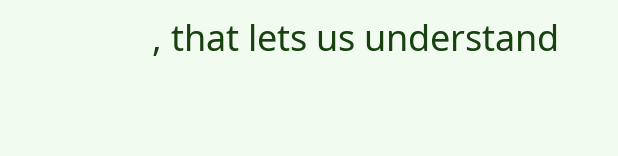, that lets us understand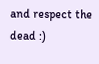and respect the dead :)